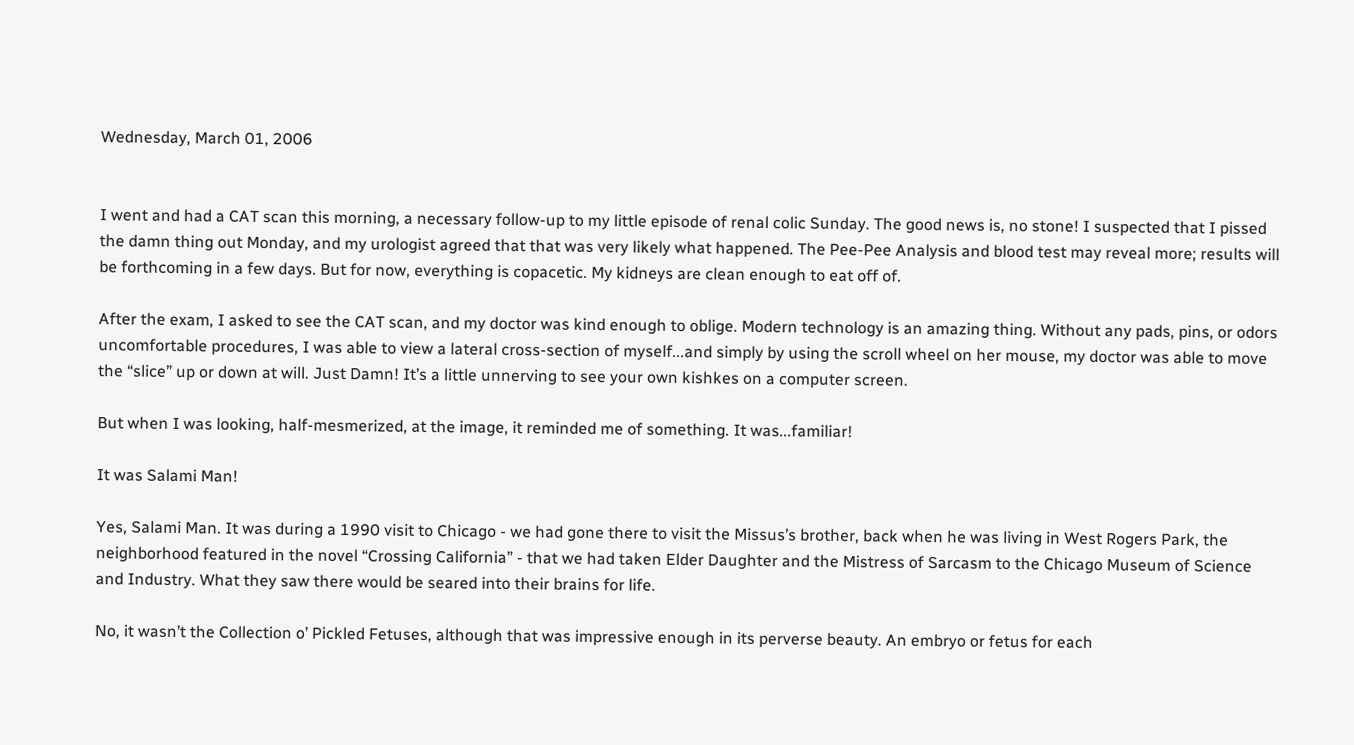Wednesday, March 01, 2006


I went and had a CAT scan this morning, a necessary follow-up to my little episode of renal colic Sunday. The good news is, no stone! I suspected that I pissed the damn thing out Monday, and my urologist agreed that that was very likely what happened. The Pee-Pee Analysis and blood test may reveal more; results will be forthcoming in a few days. But for now, everything is copacetic. My kidneys are clean enough to eat off of.

After the exam, I asked to see the CAT scan, and my doctor was kind enough to oblige. Modern technology is an amazing thing. Without any pads, pins, or odors uncomfortable procedures, I was able to view a lateral cross-section of myself...and simply by using the scroll wheel on her mouse, my doctor was able to move the “slice” up or down at will. Just Damn! It’s a little unnerving to see your own kishkes on a computer screen.

But when I was looking, half-mesmerized, at the image, it reminded me of something. It was...familiar!

It was Salami Man!

Yes, Salami Man. It was during a 1990 visit to Chicago - we had gone there to visit the Missus’s brother, back when he was living in West Rogers Park, the neighborhood featured in the novel “Crossing California” - that we had taken Elder Daughter and the Mistress of Sarcasm to the Chicago Museum of Science and Industry. What they saw there would be seared into their brains for life.

No, it wasn’t the Collection o’ Pickled Fetuses, although that was impressive enough in its perverse beauty. An embryo or fetus for each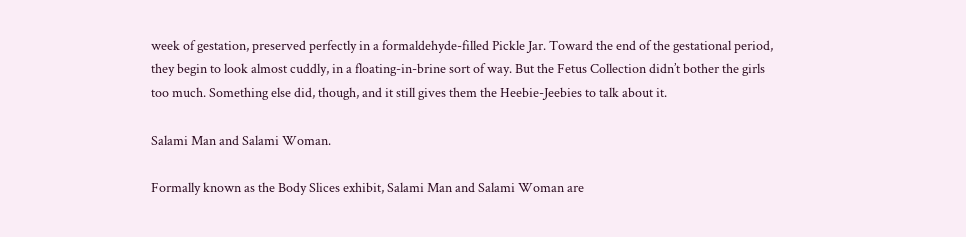week of gestation, preserved perfectly in a formaldehyde-filled Pickle Jar. Toward the end of the gestational period, they begin to look almost cuddly, in a floating-in-brine sort of way. But the Fetus Collection didn’t bother the girls too much. Something else did, though, and it still gives them the Heebie-Jeebies to talk about it.

Salami Man and Salami Woman.

Formally known as the Body Slices exhibit, Salami Man and Salami Woman are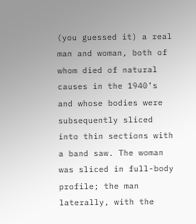(you guessed it) a real man and woman, both of whom died of natural causes in the 1940’s and whose bodies were subsequently sliced into thin sections with a band saw. The woman was sliced in full-body profile; the man laterally, with the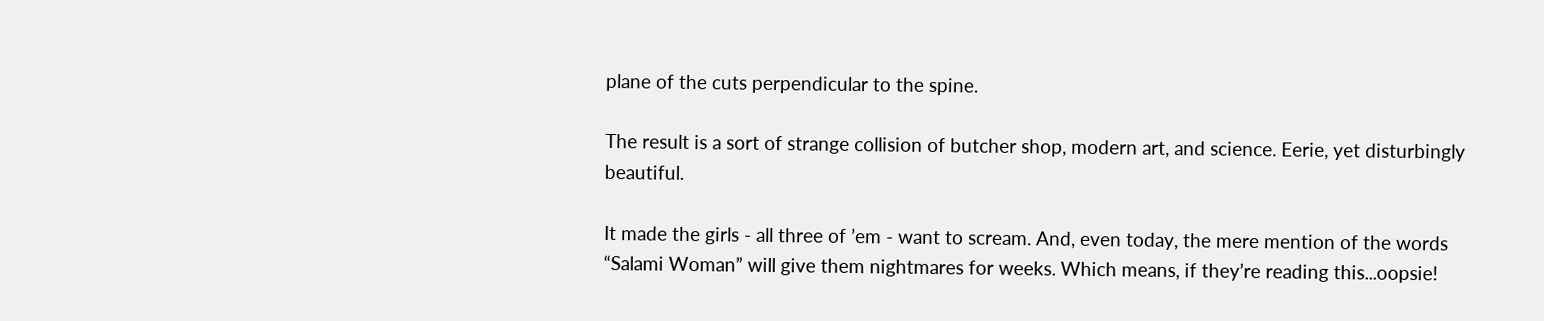plane of the cuts perpendicular to the spine.

The result is a sort of strange collision of butcher shop, modern art, and science. Eerie, yet disturbingly beautiful.

It made the girls - all three of ’em - want to scream. And, even today, the mere mention of the words “Salami Woman” will give them nightmares for weeks. Which means, if they’re reading this...oopsie!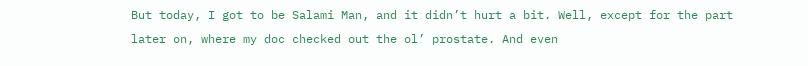But today, I got to be Salami Man, and it didn’t hurt a bit. Well, except for the part later on, where my doc checked out the ol’ prostate. And even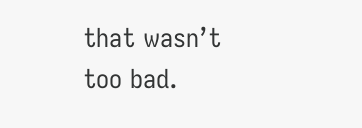that wasn’t too bad.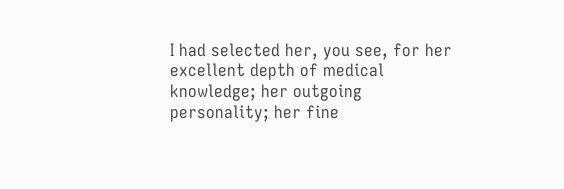I had selected her, you see, for her excellent depth of medical knowledge; her outgoing personality; her fine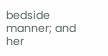bedside manner; and her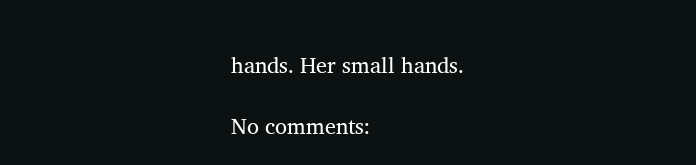hands. Her small hands.

No comments: